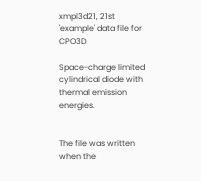xmpl3d21, 21st 'example' data file for CPO3D

Space-charge limited cylindrical diode with thermal emission energies.


The file was written when the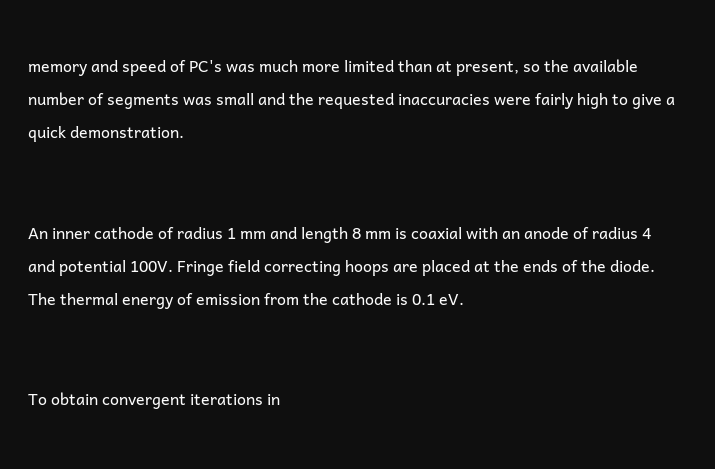memory and speed of PC's was much more limited than at present, so the available number of segments was small and the requested inaccuracies were fairly high to give a quick demonstration.


An inner cathode of radius 1 mm and length 8 mm is coaxial with an anode of radius 4 and potential 100V. Fringe field correcting hoops are placed at the ends of the diode. The thermal energy of emission from the cathode is 0.1 eV.


To obtain convergent iterations in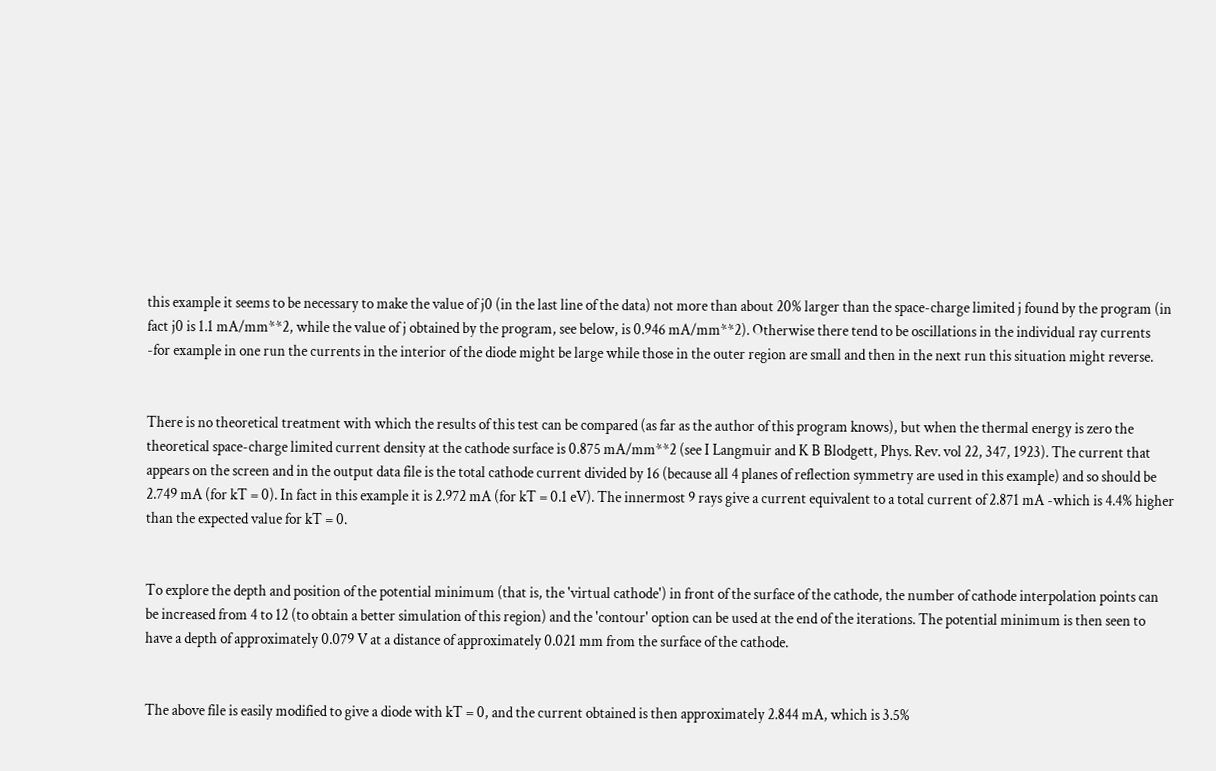this example it seems to be necessary to make the value of j0 (in the last line of the data) not more than about 20% larger than the space-charge limited j found by the program (in fact j0 is 1.1 mA/mm**2, while the value of j obtained by the program, see below, is 0.946 mA/mm**2). Otherwise there tend to be oscillations in the individual ray currents -for example in one run the currents in the interior of the diode might be large while those in the outer region are small and then in the next run this situation might reverse.


There is no theoretical treatment with which the results of this test can be compared (as far as the author of this program knows), but when the thermal energy is zero the theoretical space-charge limited current density at the cathode surface is 0.875 mA/mm**2 (see I Langmuir and K B Blodgett, Phys. Rev. vol 22, 347, 1923). The current that appears on the screen and in the output data file is the total cathode current divided by 16 (because all 4 planes of reflection symmetry are used in this example) and so should be 2.749 mA (for kT = 0). In fact in this example it is 2.972 mA (for kT = 0.1 eV). The innermost 9 rays give a current equivalent to a total current of 2.871 mA -which is 4.4% higher than the expected value for kT = 0.


To explore the depth and position of the potential minimum (that is, the 'virtual cathode') in front of the surface of the cathode, the number of cathode interpolation points can be increased from 4 to 12 (to obtain a better simulation of this region) and the 'contour' option can be used at the end of the iterations. The potential minimum is then seen to have a depth of approximately 0.079 V at a distance of approximately 0.021 mm from the surface of the cathode.


The above file is easily modified to give a diode with kT = 0, and the current obtained is then approximately 2.844 mA, which is 3.5%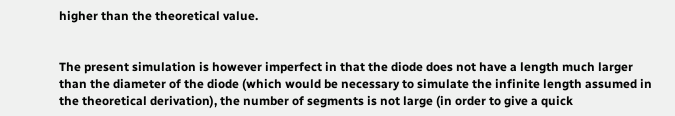higher than the theoretical value.


The present simulation is however imperfect in that the diode does not have a length much larger than the diameter of the diode (which would be necessary to simulate the infinite length assumed in the theoretical derivation), the number of segments is not large (in order to give a quick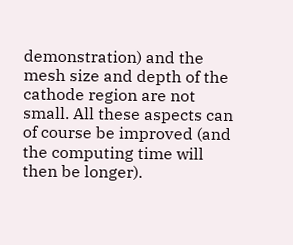demonstration) and the mesh size and depth of the cathode region are not small. All these aspects can of course be improved (and the computing time will then be longer).